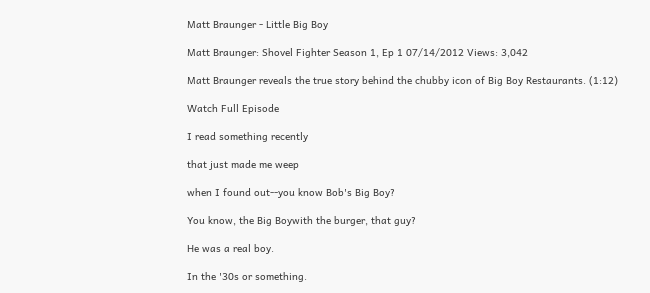Matt Braunger - Little Big Boy

Matt Braunger: Shovel Fighter Season 1, Ep 1 07/14/2012 Views: 3,042

Matt Braunger reveals the true story behind the chubby icon of Big Boy Restaurants. (1:12)

Watch Full Episode

I read something recently

that just made me weep

when I found out--you know Bob's Big Boy?

You know, the Big Boywith the burger, that guy?

He was a real boy.

In the '30s or something.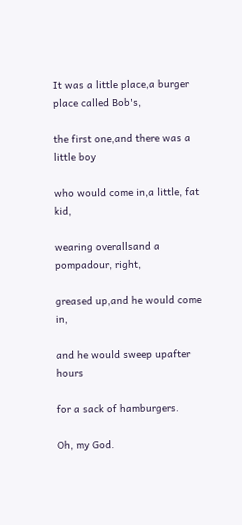It was a little place,a burger place called Bob's,

the first one,and there was a little boy

who would come in,a little, fat kid,

wearing overallsand a pompadour, right,

greased up,and he would come in,

and he would sweep upafter hours

for a sack of hamburgers.

Oh, my God.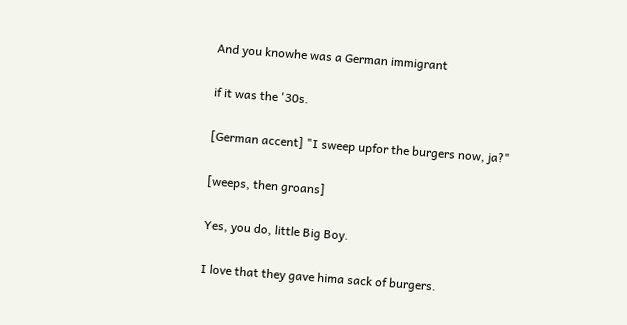And you knowhe was a German immigrant

if it was the '30s.

[German accent] "I sweep upfor the burgers now, ja?"

[weeps, then groans]

Yes, you do, little Big Boy.

I love that they gave hima sack of burgers.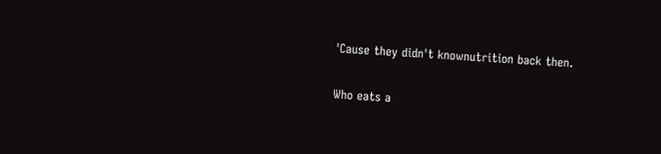'Cause they didn't knownutrition back then.

Who eats a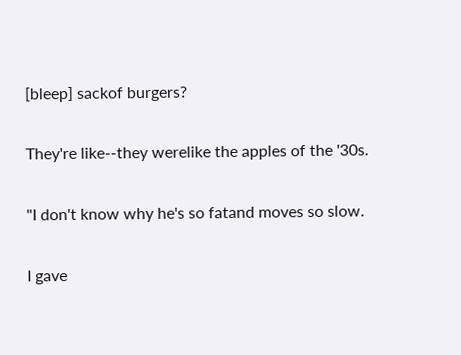[bleep] sackof burgers?

They're like--they werelike the apples of the '30s.

"I don't know why he's so fatand moves so slow.

I gave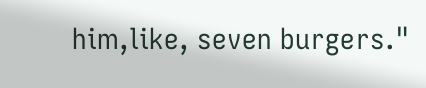him,like, seven burgers."